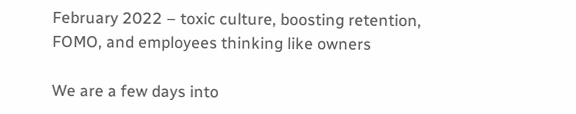February 2022 – toxic culture, boosting retention, FOMO, and employees thinking like owners

We are a few days into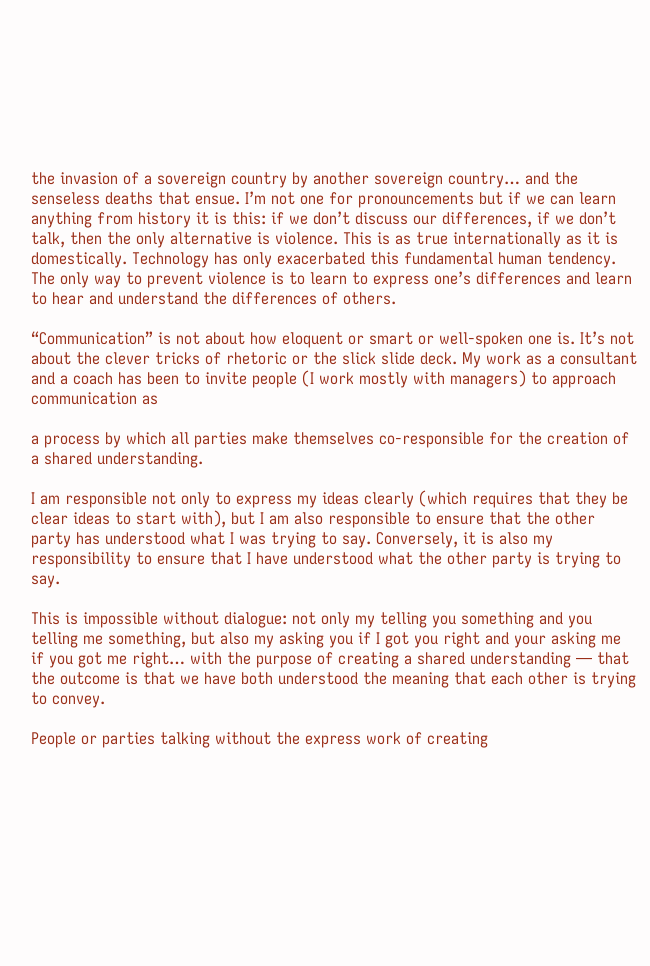the invasion of a sovereign country by another sovereign country… and the senseless deaths that ensue. I’m not one for pronouncements but if we can learn anything from history it is this: if we don’t discuss our differences, if we don’t talk, then the only alternative is violence. This is as true internationally as it is domestically. Technology has only exacerbated this fundamental human tendency. The only way to prevent violence is to learn to express one’s differences and learn to hear and understand the differences of others.

“Communication” is not about how eloquent or smart or well-spoken one is. It’s not about the clever tricks of rhetoric or the slick slide deck. My work as a consultant and a coach has been to invite people (I work mostly with managers) to approach communication as

a process by which all parties make themselves co-responsible for the creation of a shared understanding.

I am responsible not only to express my ideas clearly (which requires that they be clear ideas to start with), but I am also responsible to ensure that the other party has understood what I was trying to say. Conversely, it is also my responsibility to ensure that I have understood what the other party is trying to say.

This is impossible without dialogue: not only my telling you something and you telling me something, but also my asking you if I got you right and your asking me if you got me right… with the purpose of creating a shared understanding — that the outcome is that we have both understood the meaning that each other is trying to convey.

People or parties talking without the express work of creating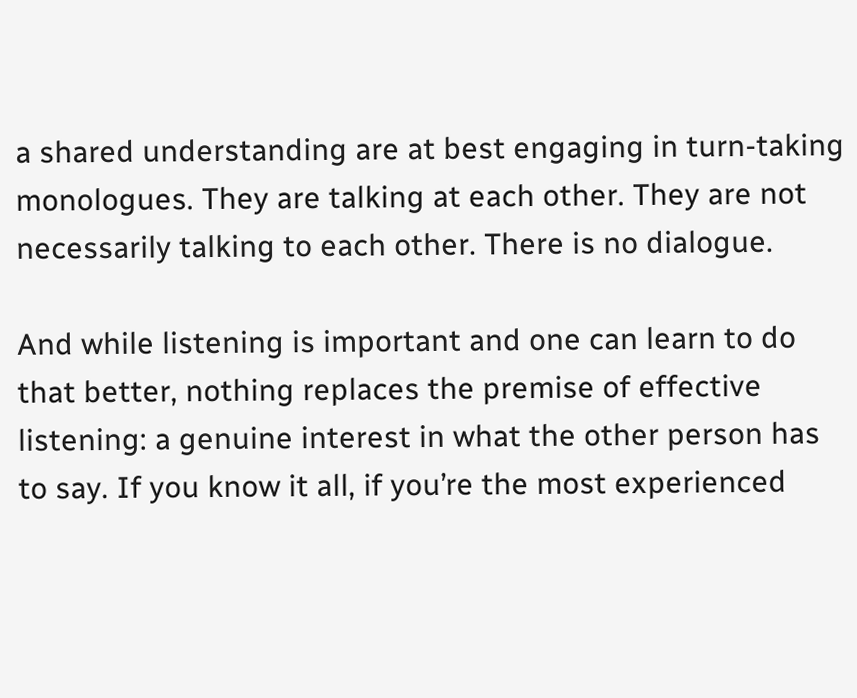a shared understanding are at best engaging in turn-taking monologues. They are talking at each other. They are not necessarily talking to each other. There is no dialogue.

And while listening is important and one can learn to do that better, nothing replaces the premise of effective listening: a genuine interest in what the other person has to say. If you know it all, if you’re the most experienced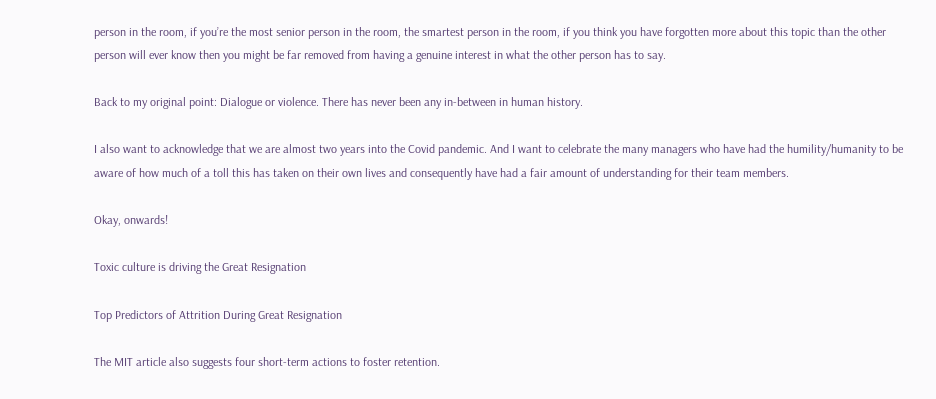person in the room, if you’re the most senior person in the room, the smartest person in the room, if you think you have forgotten more about this topic than the other person will ever know then you might be far removed from having a genuine interest in what the other person has to say.

Back to my original point: Dialogue or violence. There has never been any in-between in human history.

I also want to acknowledge that we are almost two years into the Covid pandemic. And I want to celebrate the many managers who have had the humility/humanity to be aware of how much of a toll this has taken on their own lives and consequently have had a fair amount of understanding for their team members.

Okay, onwards!

Toxic culture is driving the Great Resignation

Top Predictors of Attrition During Great Resignation

The MIT article also suggests four short-term actions to foster retention.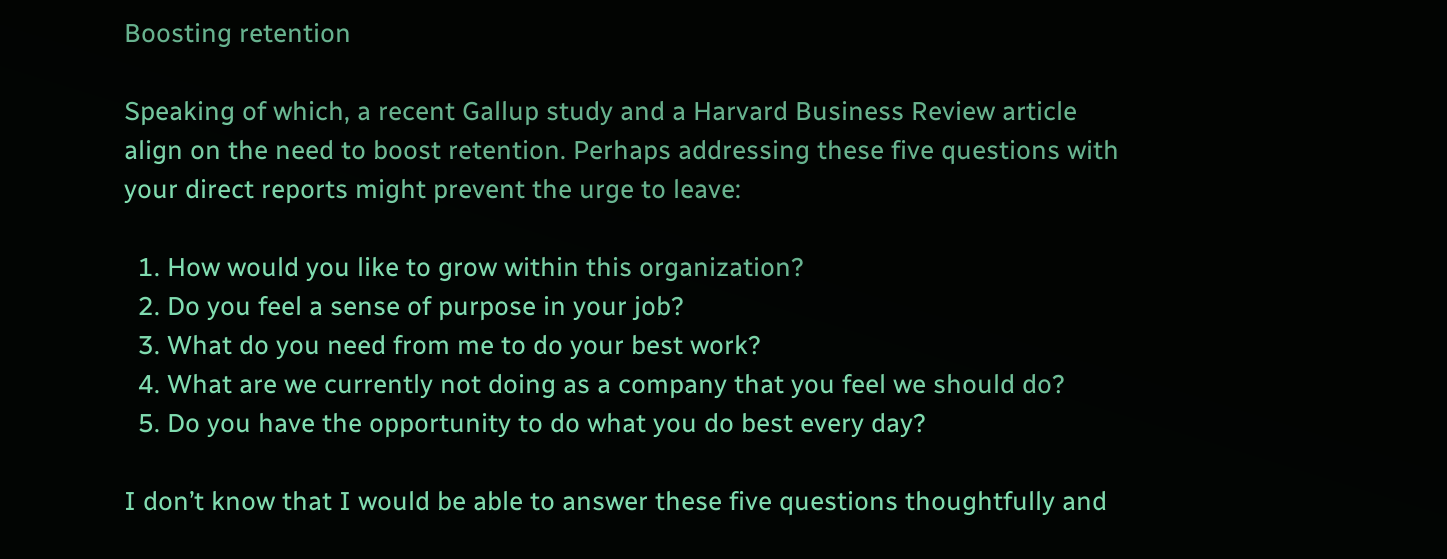Boosting retention

Speaking of which, a recent Gallup study and a Harvard Business Review article align on the need to boost retention. Perhaps addressing these five questions with your direct reports might prevent the urge to leave:

  1. How would you like to grow within this organization?
  2. Do you feel a sense of purpose in your job?
  3. What do you need from me to do your best work?
  4. What are we currently not doing as a company that you feel we should do?
  5. Do you have the opportunity to do what you do best every day?

I don’t know that I would be able to answer these five questions thoughtfully and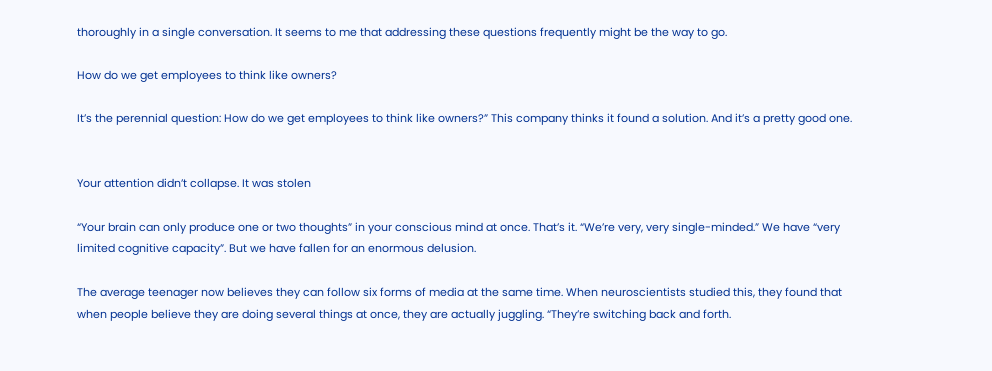thoroughly in a single conversation. It seems to me that addressing these questions frequently might be the way to go.

How do we get employees to think like owners?

It’s the perennial question: How do we get employees to think like owners?” This company thinks it found a solution. And it’s a pretty good one.


Your attention didn’t collapse. It was stolen

“Your brain can only produce one or two thoughts” in your conscious mind at once. That’s it. “We’re very, very single-minded.” We have “very limited cognitive capacity”. But we have fallen for an enormous delusion.

The average teenager now believes they can follow six forms of media at the same time. When neuroscientists studied this, they found that when people believe they are doing several things at once, they are actually juggling. “They’re switching back and forth.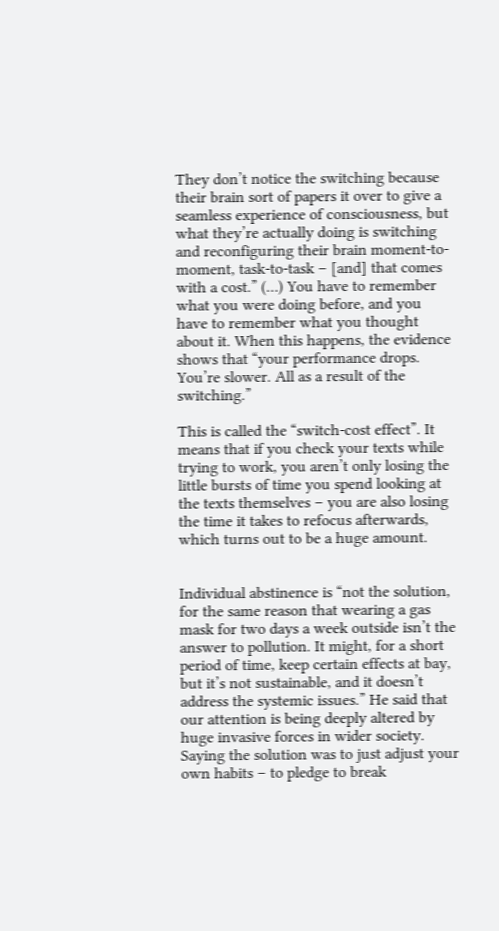They don’t notice the switching because their brain sort of papers it over to give a seamless experience of consciousness, but what they’re actually doing is switching and reconfiguring their brain moment-to-moment, task-to-task – [and] that comes with a cost.” (…) You have to remember what you were doing before, and you have to remember what you thought about it. When this happens, the evidence shows that “your performance drops. You’re slower. All as a result of the switching.”

This is called the “switch-cost effect”. It means that if you check your texts while trying to work, you aren’t only losing the little bursts of time you spend looking at the texts themselves – you are also losing the time it takes to refocus afterwards, which turns out to be a huge amount.


Individual abstinence is “not the solution, for the same reason that wearing a gas mask for two days a week outside isn’t the answer to pollution. It might, for a short period of time, keep certain effects at bay, but it’s not sustainable, and it doesn’t address the systemic issues.” He said that our attention is being deeply altered by huge invasive forces in wider society. Saying the solution was to just adjust your own habits – to pledge to break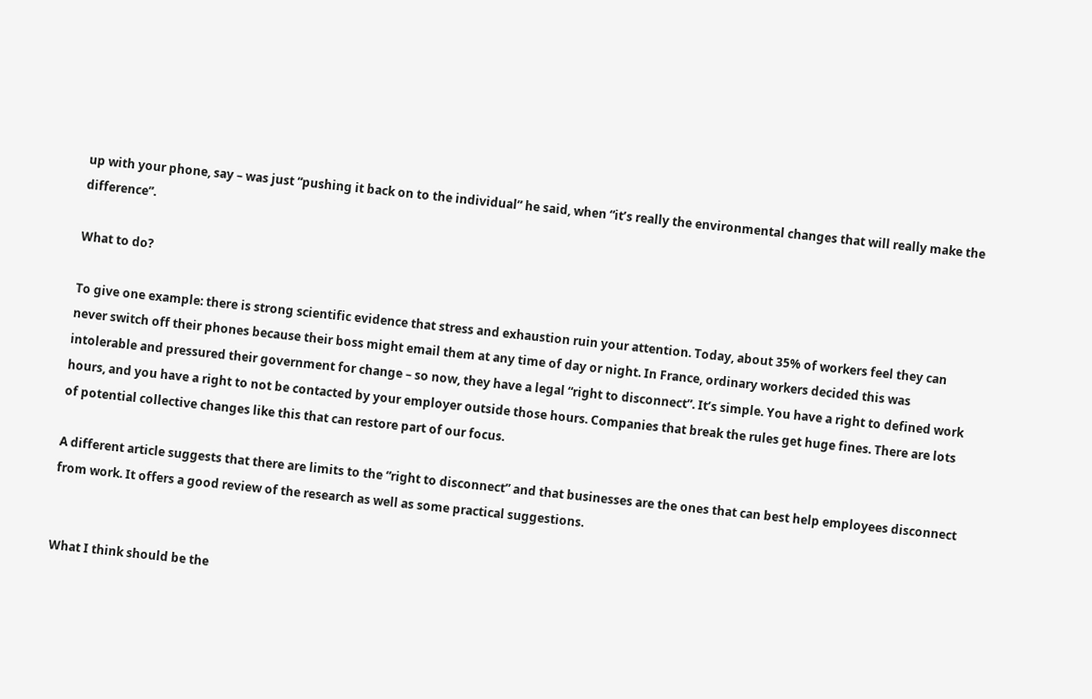up with your phone, say – was just “pushing it back on to the individual” he said, when “it’s really the environmental changes that will really make the difference”.

What to do?

To give one example: there is strong scientific evidence that stress and exhaustion ruin your attention. Today, about 35% of workers feel they can never switch off their phones because their boss might email them at any time of day or night. In France, ordinary workers decided this was intolerable and pressured their government for change – so now, they have a legal “right to disconnect”. It’s simple. You have a right to defined work hours, and you have a right to not be contacted by your employer outside those hours. Companies that break the rules get huge fines. There are lots of potential collective changes like this that can restore part of our focus.

A different article suggests that there are limits to the “right to disconnect” and that businesses are the ones that can best help employees disconnect from work. It offers a good review of the research as well as some practical suggestions.


What I think should be the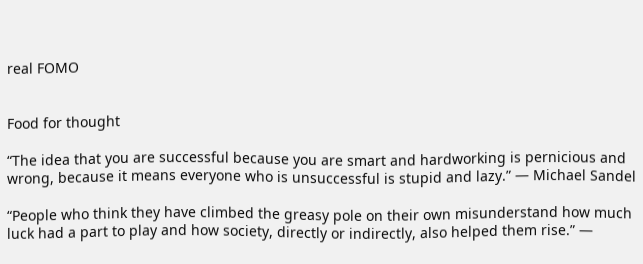real FOMO


Food for thought

“The idea that you are successful because you are smart and hardworking is pernicious and wrong, because it means everyone who is unsuccessful is stupid and lazy.” — Michael Sandel

“People who think they have climbed the greasy pole on their own misunderstand how much luck had a part to play and how society, directly or indirectly, also helped them rise.” —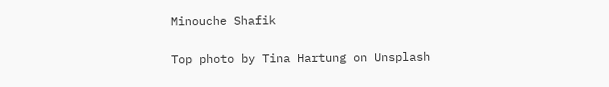Minouche Shafik

Top photo by Tina Hartung on Unsplash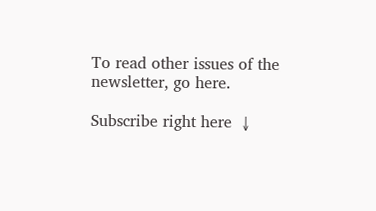To read other issues of the newsletter, go here.

Subscribe right here  ↓